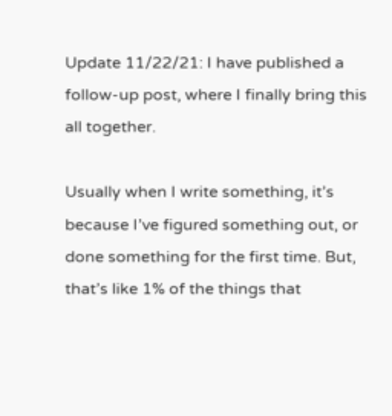Update 11/22/21: I have published a follow-up post, where I finally bring this all together.

Usually when I write something, it’s because I’ve figured something out, or done something for the first time. But, that’s like 1% of the things that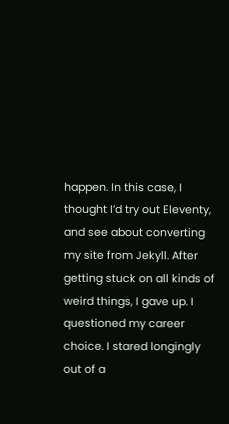happen. In this case, I thought I’d try out Eleventy, and see about converting my site from Jekyll. After getting stuck on all kinds of weird things, I gave up. I questioned my career choice. I stared longingly out of a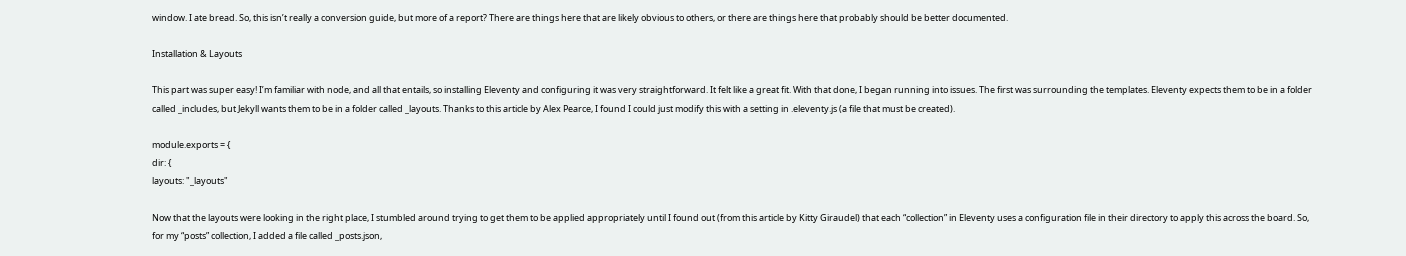window. I ate bread. So, this isn’t really a conversion guide, but more of a report? There are things here that are likely obvious to others, or there are things here that probably should be better documented.

Installation & Layouts

This part was super easy! I’m familiar with node, and all that entails, so installing Eleventy and configuring it was very straightforward. It felt like a great fit. With that done, I began running into issues. The first was surrounding the templates. Eleventy expects them to be in a folder called _includes, but Jekyll wants them to be in a folder called _layouts. Thanks to this article by Alex Pearce, I found I could just modify this with a setting in .eleventy.js (a file that must be created).

module.exports = {
dir: {
layouts: "_layouts"

Now that the layouts were looking in the right place, I stumbled around trying to get them to be applied appropriately until I found out (from this article by Kitty Giraudel) that each “collection” in Eleventy uses a configuration file in their directory to apply this across the board. So, for my “posts” collection, I added a file called _posts.json,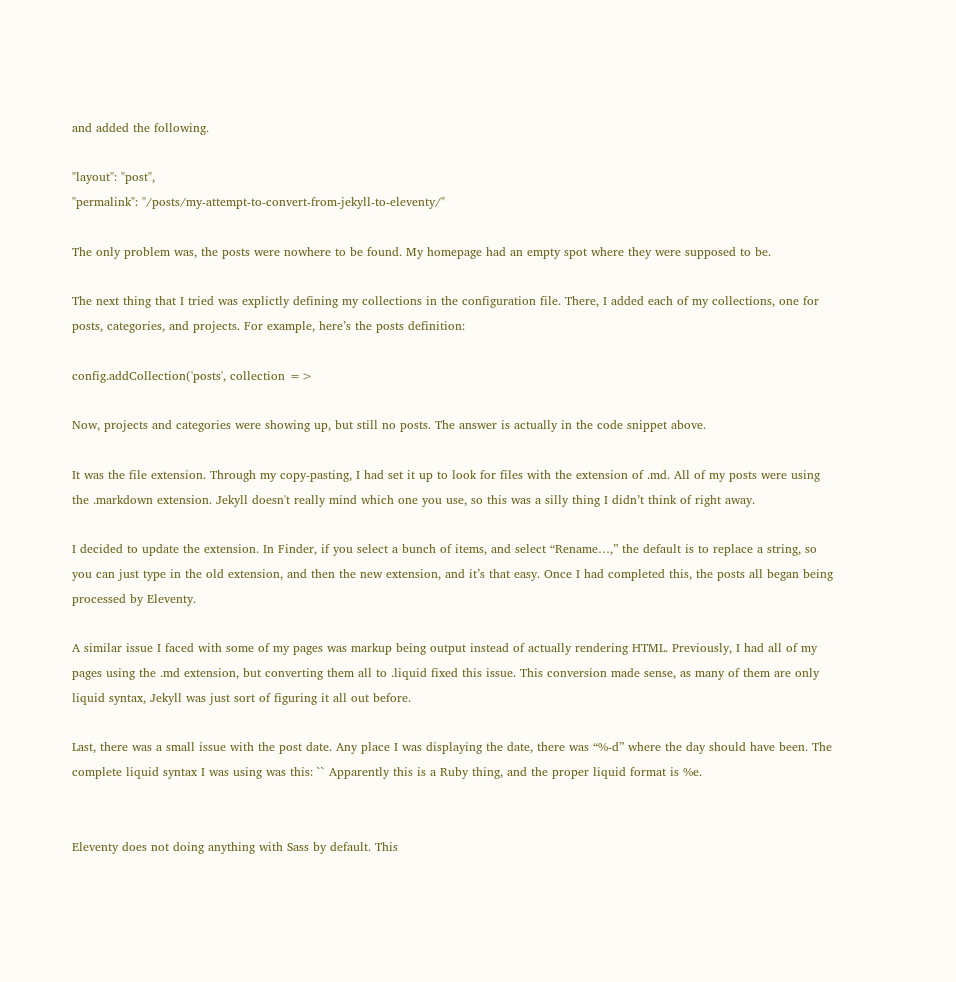and added the following.

"layout": "post",
"permalink": "/posts/my-attempt-to-convert-from-jekyll-to-eleventy/"

The only problem was, the posts were nowhere to be found. My homepage had an empty spot where they were supposed to be.

The next thing that I tried was explictly defining my collections in the configuration file. There, I added each of my collections, one for posts, categories, and projects. For example, here’s the posts definition:

config.addCollection('posts', collection =>

Now, projects and categories were showing up, but still no posts. The answer is actually in the code snippet above.

It was the file extension. Through my copy-pasting, I had set it up to look for files with the extension of .md. All of my posts were using the .markdown extension. Jekyll doesn't really mind which one you use, so this was a silly thing I didn’t think of right away.

I decided to update the extension. In Finder, if you select a bunch of items, and select “Rename…,” the default is to replace a string, so you can just type in the old extension, and then the new extension, and it’s that easy. Once I had completed this, the posts all began being processed by Eleventy.

A similar issue I faced with some of my pages was markup being output instead of actually rendering HTML. Previously, I had all of my pages using the .md extension, but converting them all to .liquid fixed this issue. This conversion made sense, as many of them are only liquid syntax, Jekyll was just sort of figuring it all out before.

Last, there was a small issue with the post date. Any place I was displaying the date, there was “%-d” where the day should have been. The complete liquid syntax I was using was this: `` Apparently this is a Ruby thing, and the proper liquid format is %e.


Eleventy does not doing anything with Sass by default. This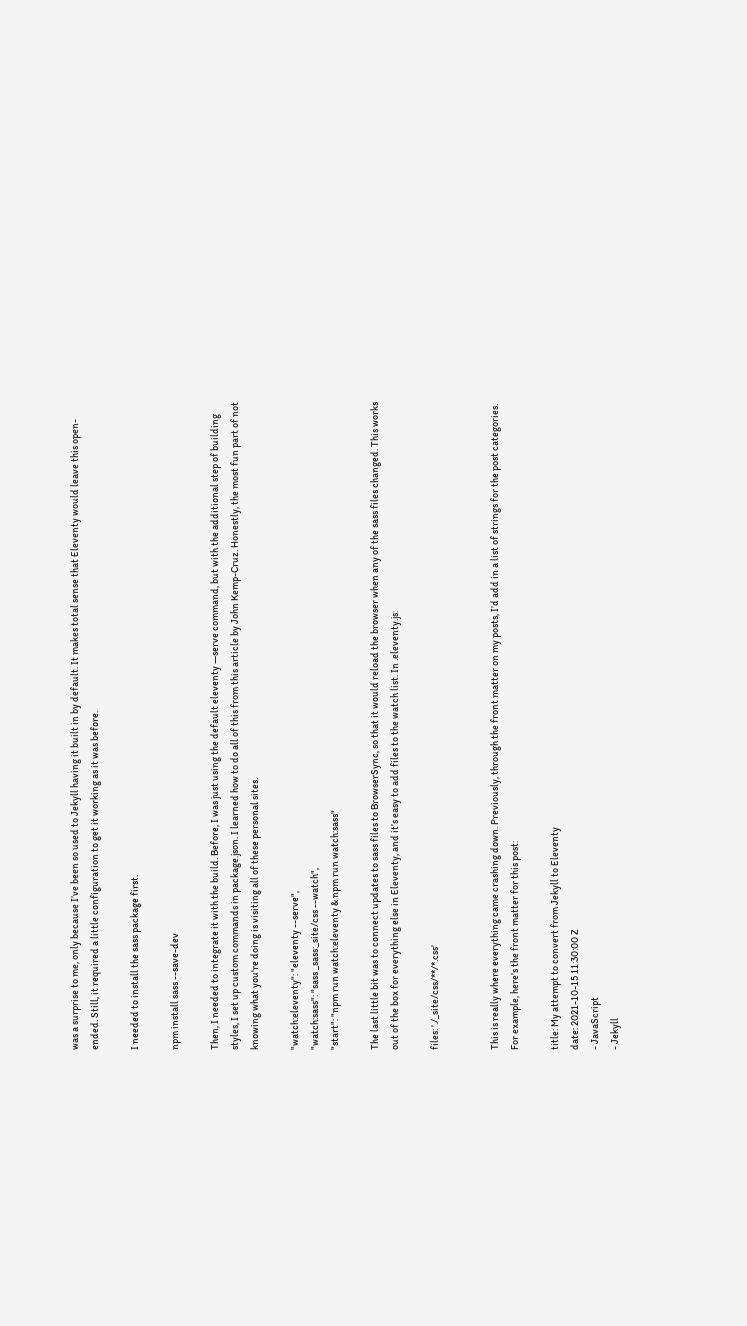was a surprise to me, only because I’ve been so used to Jekyll having it built in by default. It makes total sense that Eleventy would leave this open-ended. Still, it required a little configuration to get it working as it was before.

I needed to install the sass package first.

npm install sass --save-dev

Then, I needed to integrate it with the build. Before, I was just using the default eleventy —serve command, but with the additional step of building styles, I set up custom commands in package.json. I learned how to do all of this from this article by John Kemp-Cruz. Honestly, the most fun part of not knowing what you're doing is visiting all of these personal sites.

"watch:eleventy": "eleventy --serve",
"watch:sass": "sass _sass:_site/css --watch",
"start": "npm run watch:eleventy & npm run watch:sass"

The last little bit was to connect updates to sass files to BrowserSync, so that it would reload the browser when any of the sass files changed. This works out of the box for everything else in Eleventy, and it’s easy to add files to the watch list. In .eleventy.js:

files: './_site/css/**/*.css'


This is really where everything came crashing down. Previously, through the front matter on my posts, I’d add in a list of strings for the post categories. For example, here’s the front matter for this post:

title: My attempt to convert from Jekyll to Eleventy
date: 2021-10-15 11:30:00 Z
- JavaScript
- Jekyll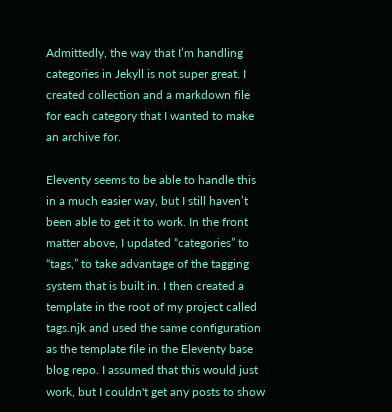Admittedly, the way that I’m handling categories in Jekyll is not super great. I created collection and a markdown file for each category that I wanted to make an archive for.

Eleventy seems to be able to handle this in a much easier way, but I still haven’t been able to get it to work. In the front matter above, I updated “categories” to “tags,” to take advantage of the tagging system that is built in. I then created a template in the root of my project called tags.njk and used the same configuration as the template file in the Eleventy base blog repo. I assumed that this would just work, but I couldn't get any posts to show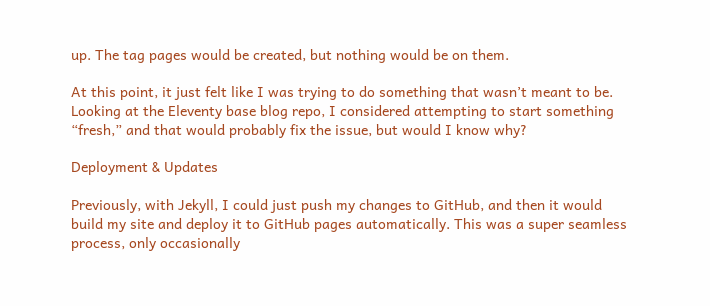up. The tag pages would be created, but nothing would be on them.

At this point, it just felt like I was trying to do something that wasn’t meant to be. Looking at the Eleventy base blog repo, I considered attempting to start something “fresh,” and that would probably fix the issue, but would I know why?

Deployment & Updates

Previously, with Jekyll, I could just push my changes to GitHub, and then it would build my site and deploy it to GitHub pages automatically. This was a super seamless process, only occasionally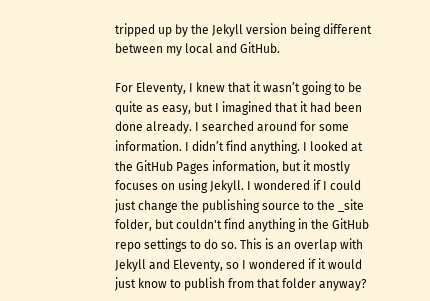tripped up by the Jekyll version being different between my local and GitHub.

For Eleventy, I knew that it wasn’t going to be quite as easy, but I imagined that it had been done already. I searched around for some information. I didn’t find anything. I looked at the GitHub Pages information, but it mostly focuses on using Jekyll. I wondered if I could just change the publishing source to the _site folder, but couldn't find anything in the GitHub repo settings to do so. This is an overlap with Jekyll and Eleventy, so I wondered if it would just know to publish from that folder anyway?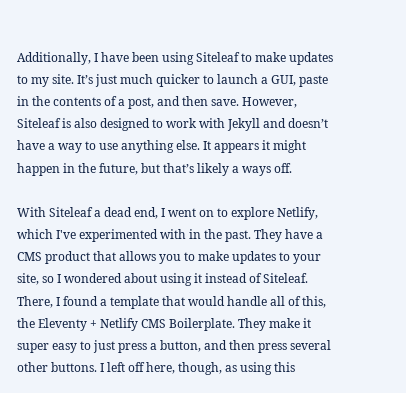Additionally, I have been using Siteleaf to make updates to my site. It’s just much quicker to launch a GUI, paste in the contents of a post, and then save. However, Siteleaf is also designed to work with Jekyll and doesn’t have a way to use anything else. It appears it might happen in the future, but that’s likely a ways off.

With Siteleaf a dead end, I went on to explore Netlify, which I've experimented with in the past. They have a CMS product that allows you to make updates to your site, so I wondered about using it instead of Siteleaf. There, I found a template that would handle all of this, the Eleventy + Netlify CMS Boilerplate. They make it super easy to just press a button, and then press several other buttons. I left off here, though, as using this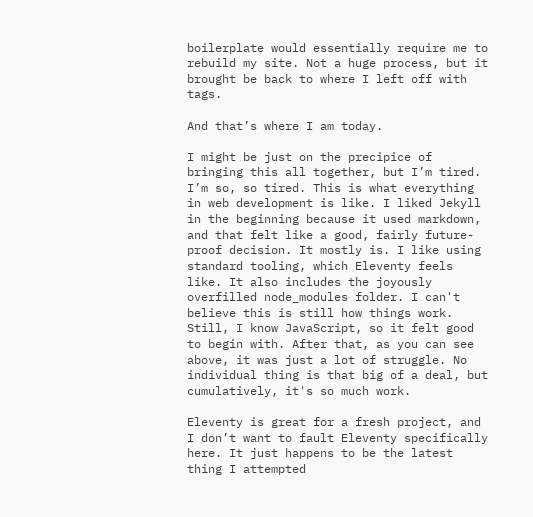boilerplate would essentially require me to rebuild my site. Not a huge process, but it brought be back to where I left off with tags.

And that’s where I am today.

I might be just on the precipice of bringing this all together, but I’m tired. I’m so, so tired. This is what everything in web development is like. I liked Jekyll in the beginning because it used markdown, and that felt like a good, fairly future-proof decision. It mostly is. I like using standard tooling, which Eleventy feels like. It also includes the joyously overfilled node_modules folder. I can't believe this is still how things work. Still, I know JavaScript, so it felt good to begin with. After that, as you can see above, it was just a lot of struggle. No individual thing is that big of a deal, but cumulatively, it's so much work.

Eleventy is great for a fresh project, and I don’t want to fault Eleventy specifically here. It just happens to be the latest thing I attempted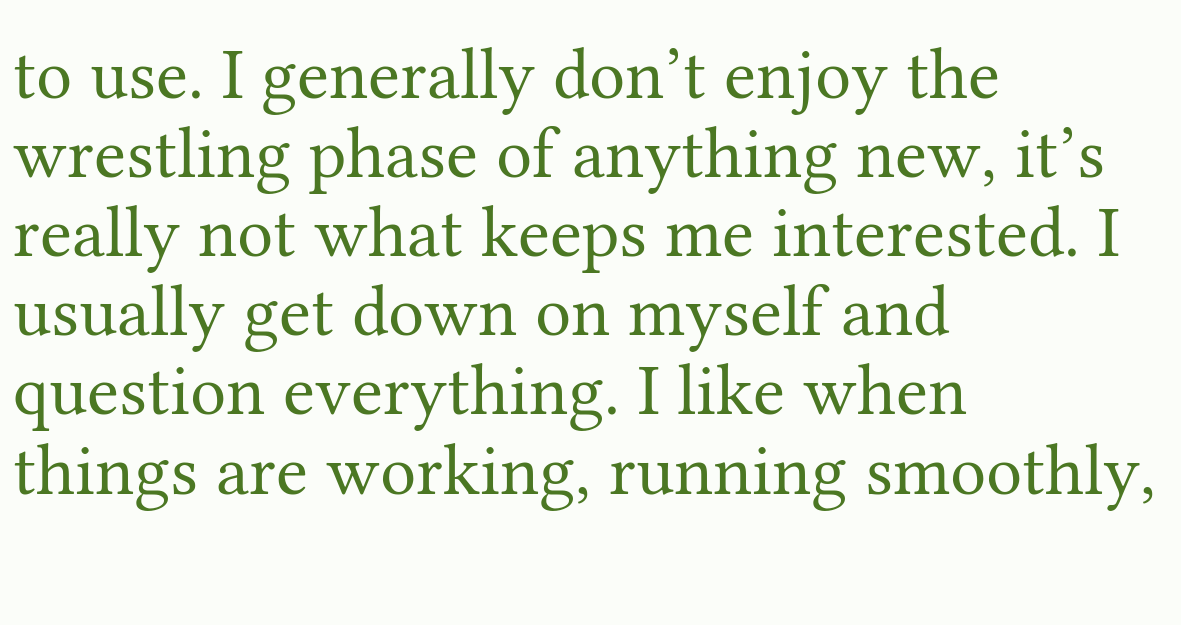to use. I generally don’t enjoy the wrestling phase of anything new, it’s really not what keeps me interested. I usually get down on myself and question everything. I like when things are working, running smoothly,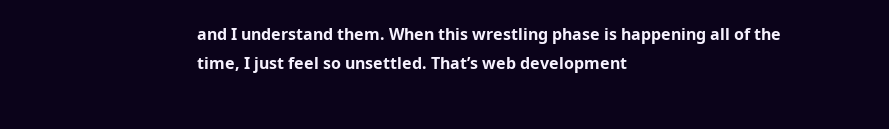and I understand them. When this wrestling phase is happening all of the time, I just feel so unsettled. That’s web development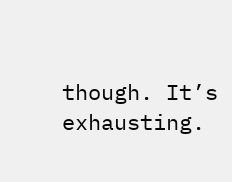though. It’s exhausting.